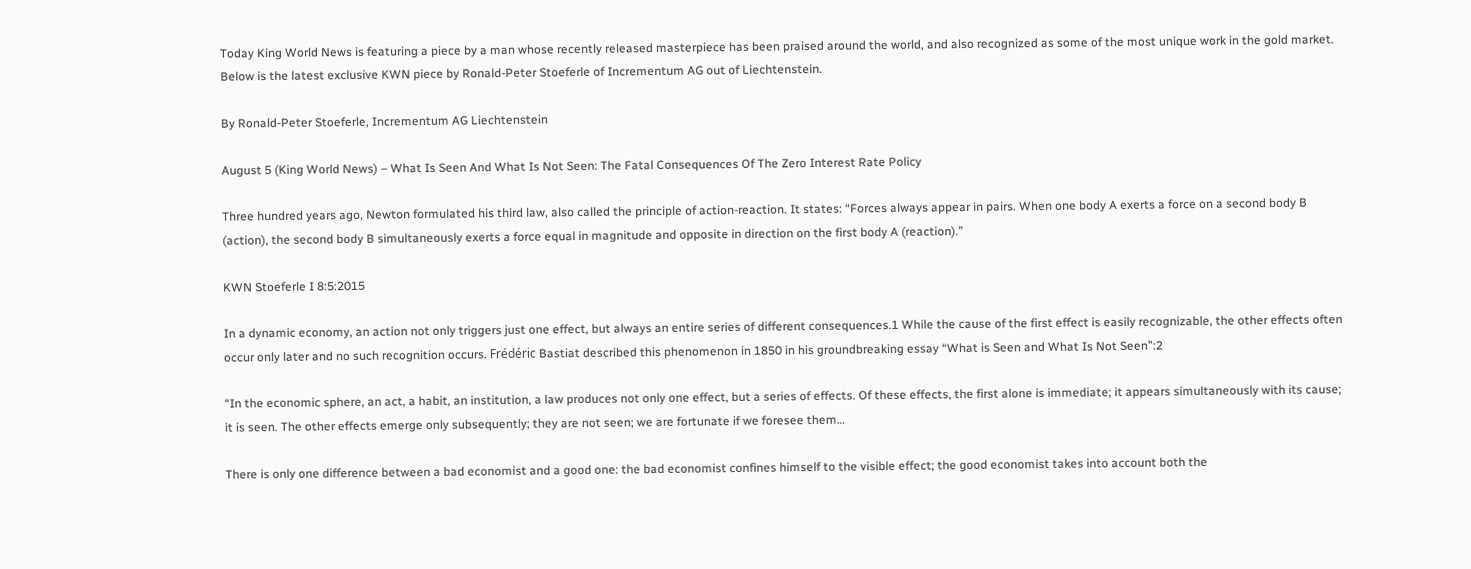Today King World News is featuring a piece by a man whose recently released masterpiece has been praised around the world, and also recognized as some of the most unique work in the gold market.  Below is the latest exclusive KWN piece by Ronald-Peter Stoeferle of Incrementum AG out of Liechtenstein.

By Ronald-Peter Stoeferle, Incrementum AG Liechtenstein

August 5 (King World News) – What Is Seen And What Is Not Seen: The Fatal Consequences Of The Zero Interest Rate Policy

Three hundred years ago, Newton formulated his third law, also called the principle of action-reaction. It states: “Forces always appear in pairs. When one body A exerts a force on a second body B (action), the second body B simultaneously exerts a force equal in magnitude and opposite in direction on the first body A (reaction).”

KWN Stoeferle I 8:5:2015

In a dynamic economy, an action not only triggers just one effect, but always an entire series of different consequences.1 While the cause of the first effect is easily recognizable, the other effects often occur only later and no such recognition occurs. Frédéric Bastiat described this phenomenon in 1850 in his groundbreaking essay “What is Seen and What Is Not Seen”:2

“In the economic sphere, an act, a habit, an institution, a law produces not only one effect, but a series of effects. Of these effects, the first alone is immediate; it appears simultaneously with its cause; it is seen. The other effects emerge only subsequently; they are not seen; we are fortunate if we foresee them…

There is only one difference between a bad economist and a good one: the bad economist confines himself to the visible effect; the good economist takes into account both the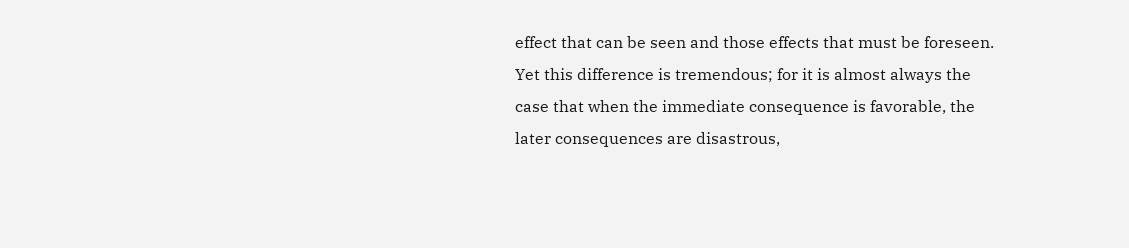effect that can be seen and those effects that must be foreseen.  Yet this difference is tremendous; for it is almost always the case that when the immediate consequence is favorable, the later consequences are disastrous,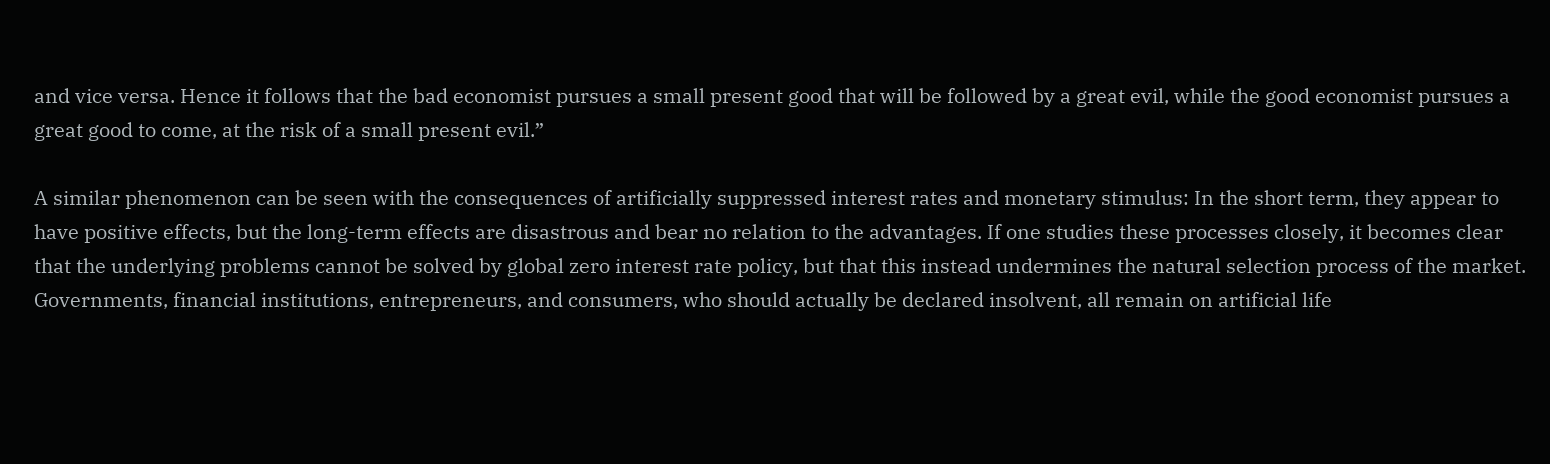and vice versa. Hence it follows that the bad economist pursues a small present good that will be followed by a great evil, while the good economist pursues a great good to come, at the risk of a small present evil.”

A similar phenomenon can be seen with the consequences of artificially suppressed interest rates and monetary stimulus: In the short term, they appear to have positive effects, but the long-term effects are disastrous and bear no relation to the advantages. If one studies these processes closely, it becomes clear that the underlying problems cannot be solved by global zero interest rate policy, but that this instead undermines the natural selection process of the market. Governments, financial institutions, entrepreneurs, and consumers, who should actually be declared insolvent, all remain on artificial life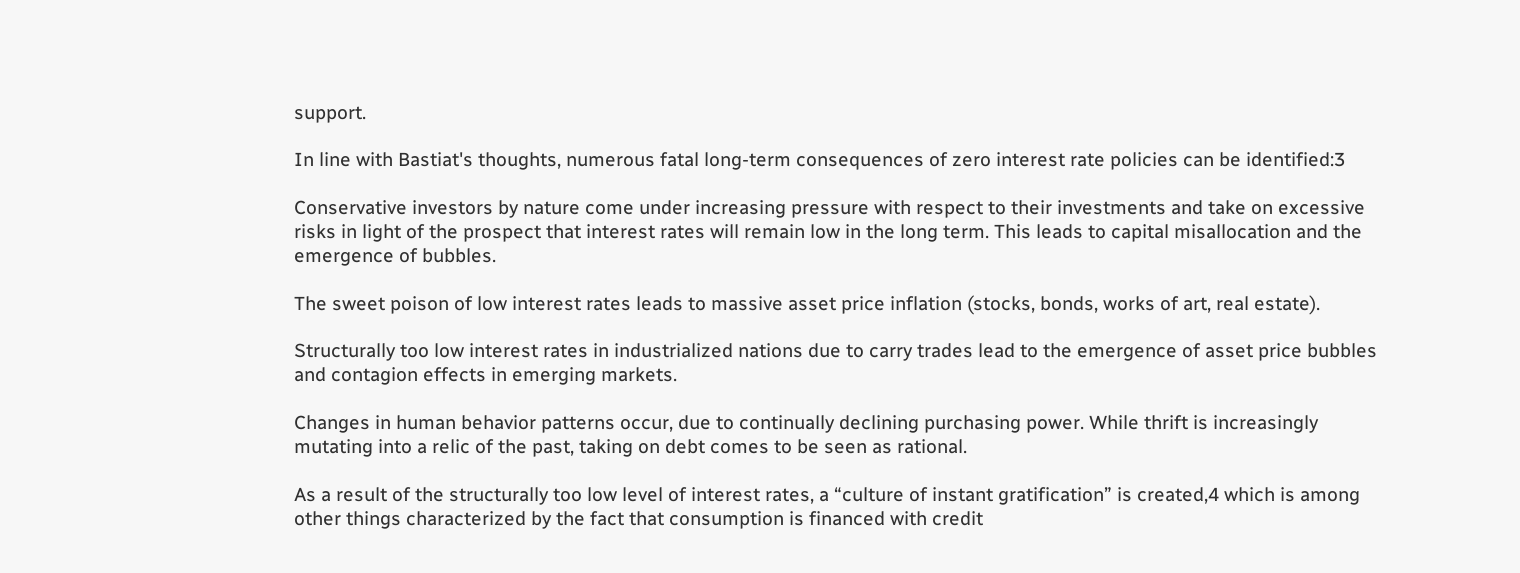support.

In line with Bastiat's thoughts, numerous fatal long-term consequences of zero interest rate policies can be identified:3

Conservative investors by nature come under increasing pressure with respect to their investments and take on excessive risks in light of the prospect that interest rates will remain low in the long term. This leads to capital misallocation and the emergence of bubbles.

The sweet poison of low interest rates leads to massive asset price inflation (stocks, bonds, works of art, real estate).

Structurally too low interest rates in industrialized nations due to carry trades lead to the emergence of asset price bubbles and contagion effects in emerging markets.

Changes in human behavior patterns occur, due to continually declining purchasing power. While thrift is increasingly mutating into a relic of the past, taking on debt comes to be seen as rational.

As a result of the structurally too low level of interest rates, a “culture of instant gratification” is created,4 which is among other things characterized by the fact that consumption is financed with credit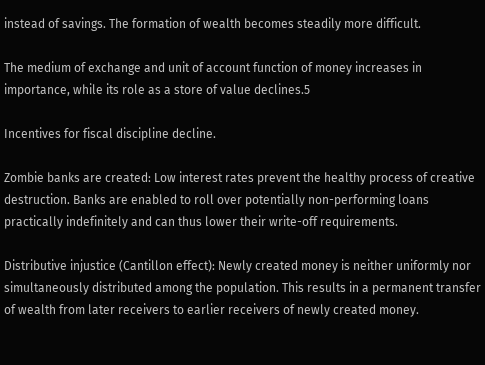instead of savings. The formation of wealth becomes steadily more difficult.

The medium of exchange and unit of account function of money increases in importance, while its role as a store of value declines.5

Incentives for fiscal discipline decline.

Zombie banks are created: Low interest rates prevent the healthy process of creative destruction. Banks are enabled to roll over potentially non-performing loans practically indefinitely and can thus lower their write-off requirements.

Distributive injustice (Cantillon effect): Newly created money is neither uniformly nor simultaneously distributed among the population. This results in a permanent transfer of wealth from later receivers to earlier receivers of newly created money.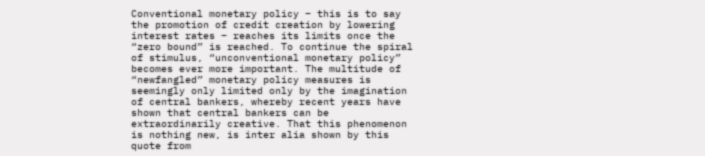Conventional monetary policy – this is to say the promotion of credit creation by lowering interest rates – reaches its limits once the “zero bound” is reached. To continue the spiral of stimulus, “unconventional monetary policy” becomes ever more important. The multitude of “newfangled” monetary policy measures is seemingly only limited only by the imagination of central bankers, whereby recent years have shown that central bankers can be extraordinarily creative. That this phenomenon is nothing new, is inter alia shown by this quote from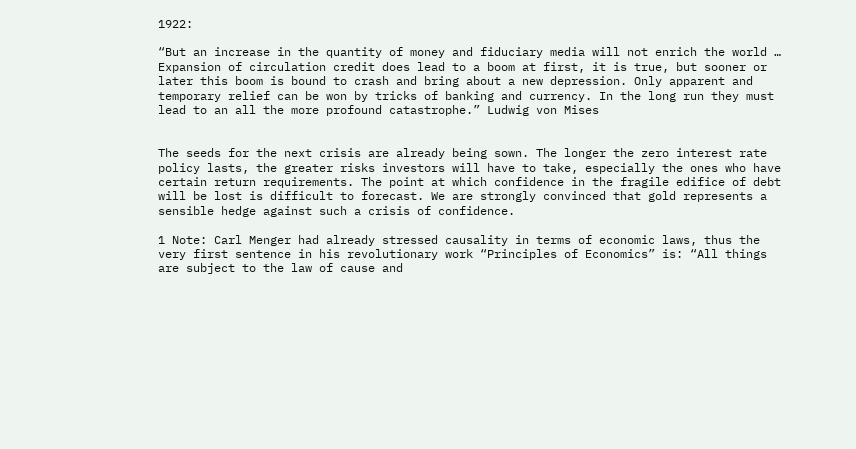1922:

“But an increase in the quantity of money and fiduciary media will not enrich the world … Expansion of circulation credit does lead to a boom at first, it is true, but sooner or later this boom is bound to crash and bring about a new depression. Only apparent and temporary relief can be won by tricks of banking and currency. In the long run they must lead to an all the more profound catastrophe.” Ludwig von Mises


The seeds for the next crisis are already being sown. The longer the zero interest rate policy lasts, the greater risks investors will have to take, especially the ones who have certain return requirements. The point at which confidence in the fragile edifice of debt will be lost is difficult to forecast. We are strongly convinced that gold represents a sensible hedge against such a crisis of confidence.

1 Note: Carl Menger had already stressed causality in terms of economic laws, thus the very first sentence in his revolutionary work “Principles of Economics” is: “All things are subject to the law of cause and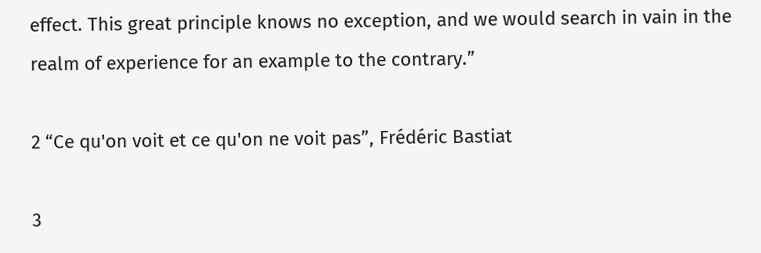effect. This great principle knows no exception, and we would search in vain in the realm of experience for an example to the contrary.”

2 “Ce qu'on voit et ce qu'on ne voit pas”, Frédéric Bastiat

3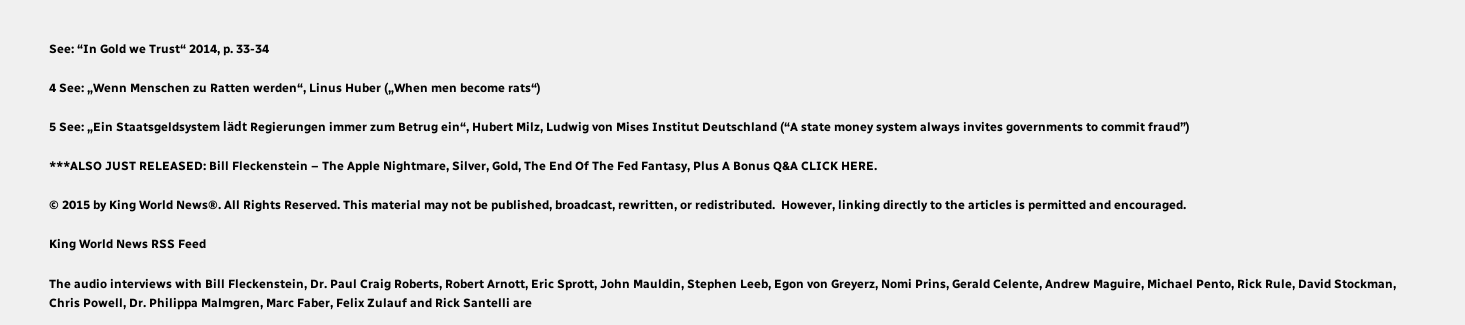See: “In Gold we Trust“ 2014, p. 33-34

4 See: „Wenn Menschen zu Ratten werden“, Linus Huber („When men become rats“)

5 See: „Ein Staatsgeldsystem lädt Regierungen immer zum Betrug ein“, Hubert Milz, Ludwig von Mises Institut Deutschland (“A state money system always invites governments to commit fraud”)

***ALSO JUST RELEASED: Bill Fleckenstein – The Apple Nightmare, Silver, Gold, The End Of The Fed Fantasy, Plus A Bonus Q&A CLICK HERE.

© 2015 by King World News®. All Rights Reserved. This material may not be published, broadcast, rewritten, or redistributed.  However, linking directly to the articles is permitted and encouraged.

King World News RSS Feed

The audio interviews with Bill Fleckenstein, Dr. Paul Craig Roberts, Robert Arnott, Eric Sprott, John Mauldin, Stephen Leeb, Egon von Greyerz, Nomi Prins, Gerald Celente, Andrew Maguire, Michael Pento, Rick Rule, David Stockman, Chris Powell, Dr. Philippa Malmgren, Marc Faber, Felix Zulauf and Rick Santelli are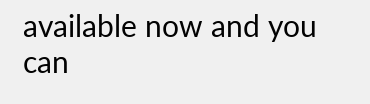available now and you can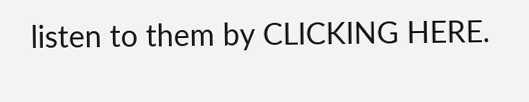listen to them by CLICKING HERE.